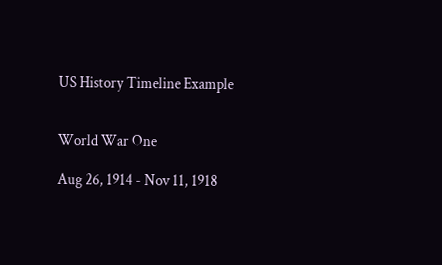US History Timeline Example


World War One

Aug 26, 1914 - Nov 11, 1918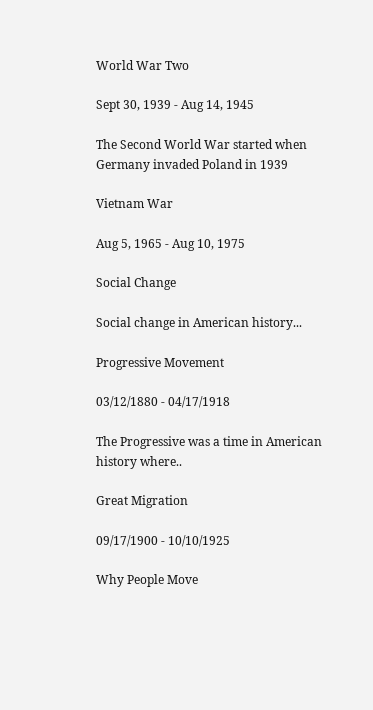World War Two

Sept 30, 1939 - Aug 14, 1945

The Second World War started when Germany invaded Poland in 1939

Vietnam War

Aug 5, 1965 - Aug 10, 1975

Social Change

Social change in American history...

Progressive Movement

03/12/1880 - 04/17/1918

The Progressive was a time in American history where..

Great Migration

09/17/1900 - 10/10/1925

Why People Move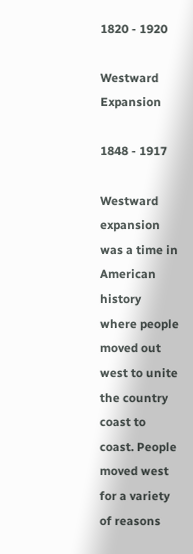1820 - 1920

Westward Expansion

1848 - 1917

Westward expansion was a time in American history where people moved out west to unite the country coast to coast. People moved west for a variety of reasons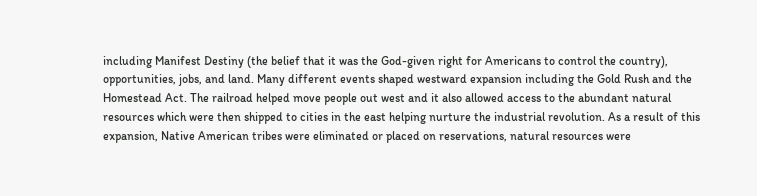including Manifest Destiny (the belief that it was the God-given right for Americans to control the country), opportunities, jobs, and land. Many different events shaped westward expansion including the Gold Rush and the Homestead Act. The railroad helped move people out west and it also allowed access to the abundant natural resources which were then shipped to cities in the east helping nurture the industrial revolution. As a result of this expansion, Native American tribes were eliminated or placed on reservations, natural resources were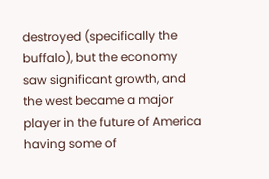destroyed (specifically the buffalo), but the economy saw significant growth, and the west became a major player in the future of America having some of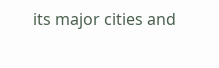its major cities and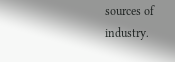sources of industry.